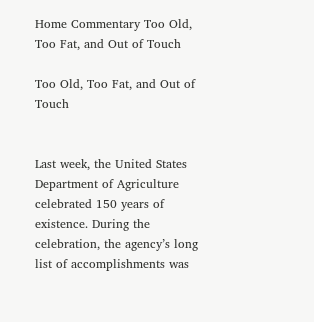Home Commentary Too Old, Too Fat, and Out of Touch

Too Old, Too Fat, and Out of Touch


Last week, the United States Department of Agriculture celebrated 150 years of existence. During the celebration, the agency’s long list of accomplishments was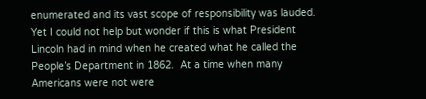enumerated and its vast scope of responsibility was lauded. Yet I could not help but wonder if this is what President Lincoln had in mind when he created what he called the People’s Department in 1862.  At a time when many Americans were not were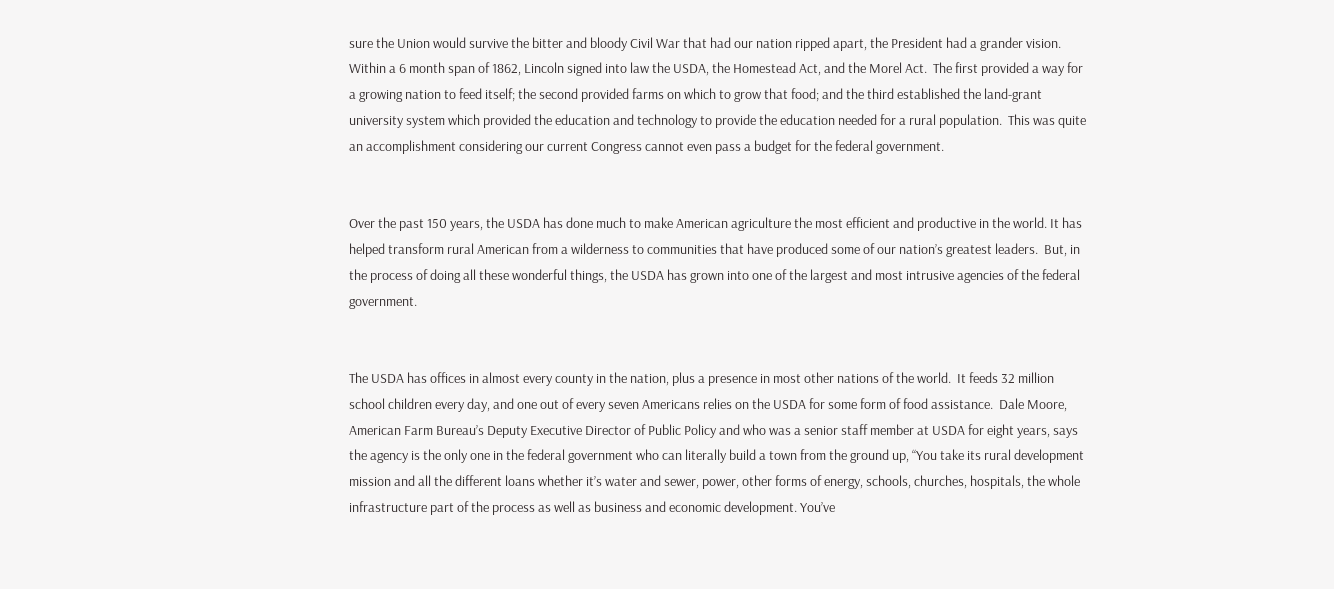sure the Union would survive the bitter and bloody Civil War that had our nation ripped apart, the President had a grander vision. Within a 6 month span of 1862, Lincoln signed into law the USDA, the Homestead Act, and the Morel Act.  The first provided a way for a growing nation to feed itself; the second provided farms on which to grow that food; and the third established the land-grant university system which provided the education and technology to provide the education needed for a rural population.  This was quite an accomplishment considering our current Congress cannot even pass a budget for the federal government.


Over the past 150 years, the USDA has done much to make American agriculture the most efficient and productive in the world. It has helped transform rural American from a wilderness to communities that have produced some of our nation’s greatest leaders.  But, in the process of doing all these wonderful things, the USDA has grown into one of the largest and most intrusive agencies of the federal government.


The USDA has offices in almost every county in the nation, plus a presence in most other nations of the world.  It feeds 32 million school children every day, and one out of every seven Americans relies on the USDA for some form of food assistance.  Dale Moore, American Farm Bureau’s Deputy Executive Director of Public Policy and who was a senior staff member at USDA for eight years, says the agency is the only one in the federal government who can literally build a town from the ground up, “You take its rural development mission and all the different loans whether it’s water and sewer, power, other forms of energy, schools, churches, hospitals, the whole infrastructure part of the process as well as business and economic development. You’ve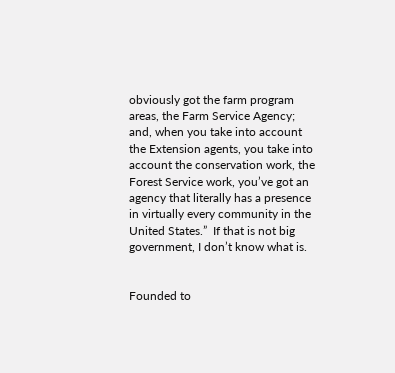obviously got the farm program areas, the Farm Service Agency; and, when you take into account the Extension agents, you take into account the conservation work, the Forest Service work, you’ve got an agency that literally has a presence in virtually every community in the United States.”  If that is not big government, I don’t know what is.


Founded to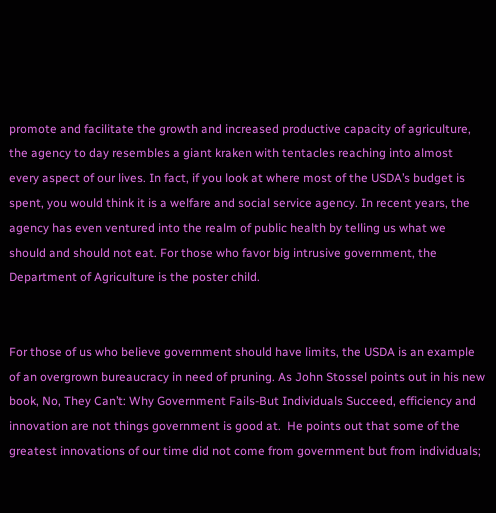promote and facilitate the growth and increased productive capacity of agriculture, the agency to day resembles a giant kraken with tentacles reaching into almost every aspect of our lives. In fact, if you look at where most of the USDA’s budget is spent, you would think it is a welfare and social service agency. In recent years, the agency has even ventured into the realm of public health by telling us what we should and should not eat. For those who favor big intrusive government, the Department of Agriculture is the poster child.


For those of us who believe government should have limits, the USDA is an example of an overgrown bureaucracy in need of pruning. As John Stossel points out in his new book, No, They Can’t: Why Government Fails-But Individuals Succeed, efficiency and innovation are not things government is good at.  He points out that some of the greatest innovations of our time did not come from government but from individuals;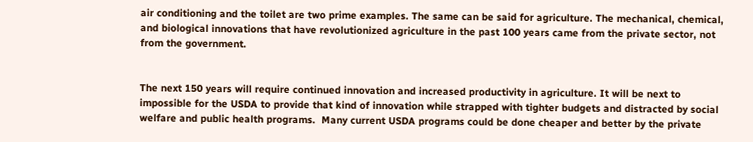air conditioning and the toilet are two prime examples. The same can be said for agriculture. The mechanical, chemical, and biological innovations that have revolutionized agriculture in the past 100 years came from the private sector, not from the government.


The next 150 years will require continued innovation and increased productivity in agriculture. It will be next to impossible for the USDA to provide that kind of innovation while strapped with tighter budgets and distracted by social welfare and public health programs.  Many current USDA programs could be done cheaper and better by the private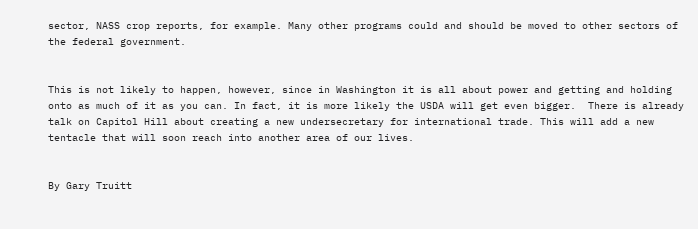sector, NASS crop reports, for example. Many other programs could and should be moved to other sectors of the federal government.


This is not likely to happen, however, since in Washington it is all about power and getting and holding onto as much of it as you can. In fact, it is more likely the USDA will get even bigger.  There is already talk on Capitol Hill about creating a new undersecretary for international trade. This will add a new tentacle that will soon reach into another area of our lives.


By Gary Truitt